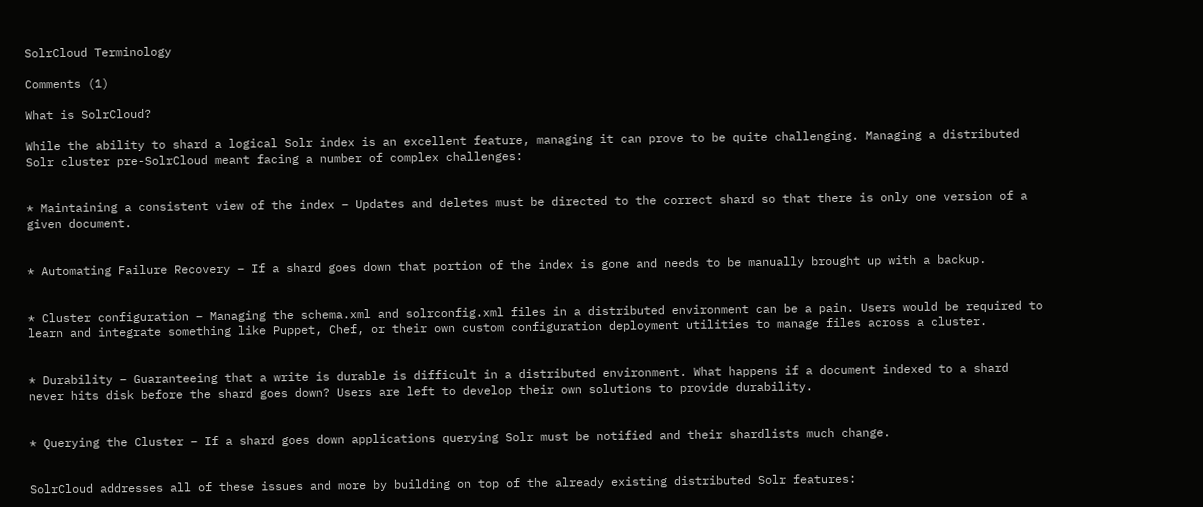SolrCloud Terminology

Comments (1)

What is SolrCloud?

While the ability to shard a logical Solr index is an excellent feature, managing it can prove to be quite challenging. Managing a distributed Solr cluster pre-SolrCloud meant facing a number of complex challenges:


* Maintaining a consistent view of the index – Updates and deletes must be directed to the correct shard so that there is only one version of a given document.


* Automating Failure Recovery – If a shard goes down that portion of the index is gone and needs to be manually brought up with a backup.


* Cluster configuration – Managing the schema.xml and solrconfig.xml files in a distributed environment can be a pain. Users would be required to learn and integrate something like Puppet, Chef, or their own custom configuration deployment utilities to manage files across a cluster.


* Durability – Guaranteeing that a write is durable is difficult in a distributed environment. What happens if a document indexed to a shard never hits disk before the shard goes down? Users are left to develop their own solutions to provide durability.


* Querying the Cluster – If a shard goes down applications querying Solr must be notified and their shardlists much change.


SolrCloud addresses all of these issues and more by building on top of the already existing distributed Solr features: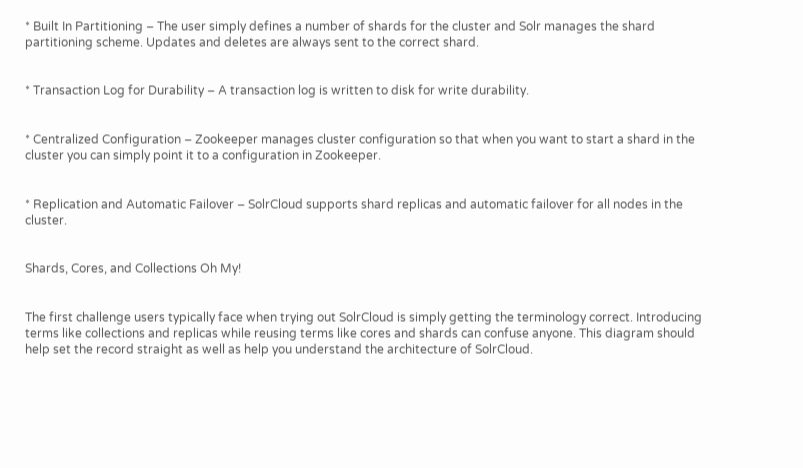* Built In Partitioning – The user simply defines a number of shards for the cluster and Solr manages the shard partitioning scheme. Updates and deletes are always sent to the correct shard.


* Transaction Log for Durability – A transaction log is written to disk for write durability.


* Centralized Configuration – Zookeeper manages cluster configuration so that when you want to start a shard in the cluster you can simply point it to a configuration in Zookeeper.


* Replication and Automatic Failover – SolrCloud supports shard replicas and automatic failover for all nodes in the cluster.


Shards, Cores, and Collections Oh My!


The first challenge users typically face when trying out SolrCloud is simply getting the terminology correct. Introducing terms like collections and replicas while reusing terms like cores and shards can confuse anyone. This diagram should help set the record straight as well as help you understand the architecture of SolrCloud.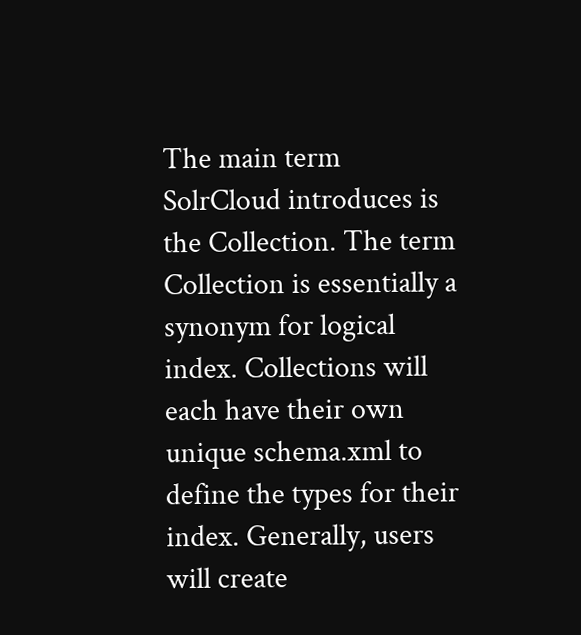The main term SolrCloud introduces is the Collection. The term Collection is essentially a synonym for logical index. Collections will each have their own unique schema.xml to define the types for their index. Generally, users will create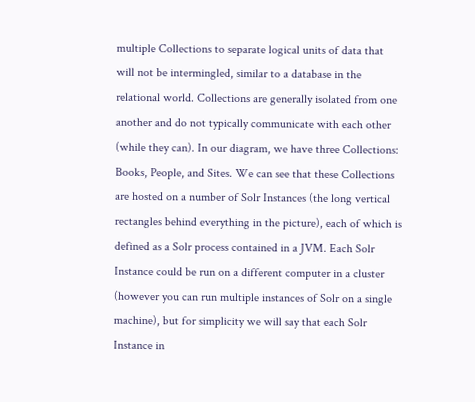multiple Collections to separate logical units of data that will not be intermingled, similar to a database in the relational world. Collections are generally isolated from one another and do not typically communicate with each other (while they can). In our diagram, we have three Collections: Books, People, and Sites. We can see that these Collections are hosted on a number of Solr Instances (the long vertical rectangles behind everything in the picture), each of which is defined as a Solr process contained in a JVM. Each Solr Instance could be run on a different computer in a cluster (however you can run multiple instances of Solr on a single machine), but for simplicity we will say that each Solr Instance in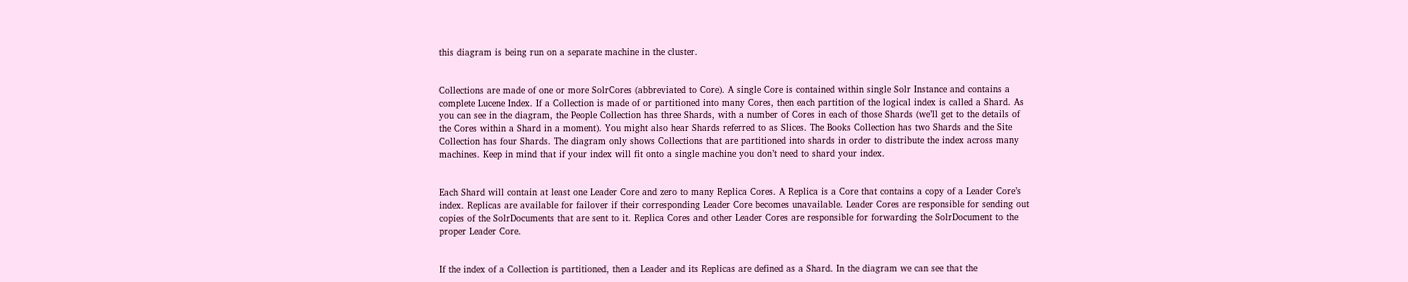this diagram is being run on a separate machine in the cluster.


Collections are made of one or more SolrCores (abbreviated to Core). A single Core is contained within single Solr Instance and contains a complete Lucene Index. If a Collection is made of or partitioned into many Cores, then each partition of the logical index is called a Shard. As you can see in the diagram, the People Collection has three Shards, with a number of Cores in each of those Shards (we’ll get to the details of the Cores within a Shard in a moment). You might also hear Shards referred to as Slices. The Books Collection has two Shards and the Site Collection has four Shards. The diagram only shows Collections that are partitioned into shards in order to distribute the index across many machines. Keep in mind that if your index will fit onto a single machine you don’t need to shard your index.


Each Shard will contain at least one Leader Core and zero to many Replica Cores. A Replica is a Core that contains a copy of a Leader Core’s index. Replicas are available for failover if their corresponding Leader Core becomes unavailable. Leader Cores are responsible for sending out copies of the SolrDocuments that are sent to it. Replica Cores and other Leader Cores are responsible for forwarding the SolrDocument to the proper Leader Core.


If the index of a Collection is partitioned, then a Leader and its Replicas are defined as a Shard. In the diagram we can see that the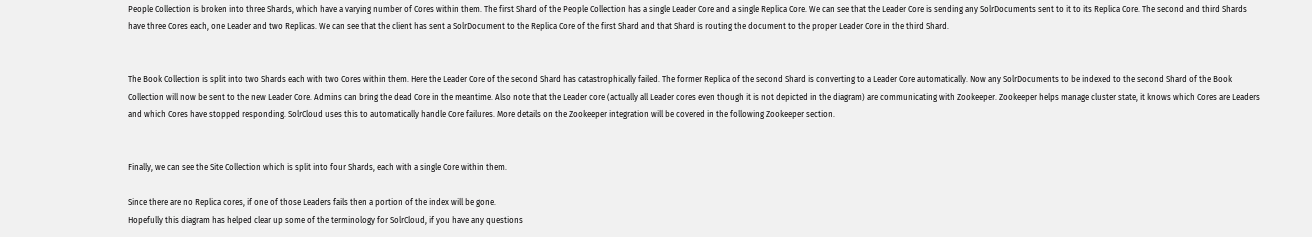People Collection is broken into three Shards, which have a varying number of Cores within them. The first Shard of the People Collection has a single Leader Core and a single Replica Core. We can see that the Leader Core is sending any SolrDocuments sent to it to its Replica Core. The second and third Shards have three Cores each, one Leader and two Replicas. We can see that the client has sent a SolrDocument to the Replica Core of the first Shard and that Shard is routing the document to the proper Leader Core in the third Shard.


The Book Collection is split into two Shards each with two Cores within them. Here the Leader Core of the second Shard has catastrophically failed. The former Replica of the second Shard is converting to a Leader Core automatically. Now any SolrDocuments to be indexed to the second Shard of the Book Collection will now be sent to the new Leader Core. Admins can bring the dead Core in the meantime. Also note that the Leader core (actually all Leader cores even though it is not depicted in the diagram) are communicating with Zookeeper. Zookeeper helps manage cluster state, it knows which Cores are Leaders and which Cores have stopped responding. SolrCloud uses this to automatically handle Core failures. More details on the Zookeeper integration will be covered in the following Zookeeper section.


Finally, we can see the Site Collection which is split into four Shards, each with a single Core within them.

Since there are no Replica cores, if one of those Leaders fails then a portion of the index will be gone.
Hopefully this diagram has helped clear up some of the terminology for SolrCloud, if you have any questions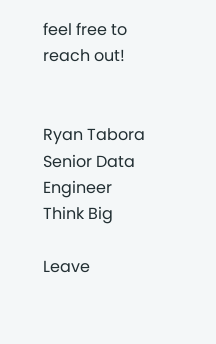feel free to reach out!


Ryan Tabora
Senior Data Engineer
Think Big

Leave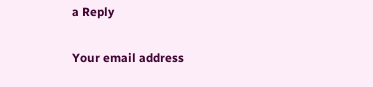a Reply

Your email address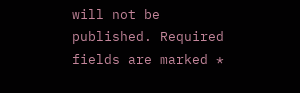will not be published. Required fields are marked *